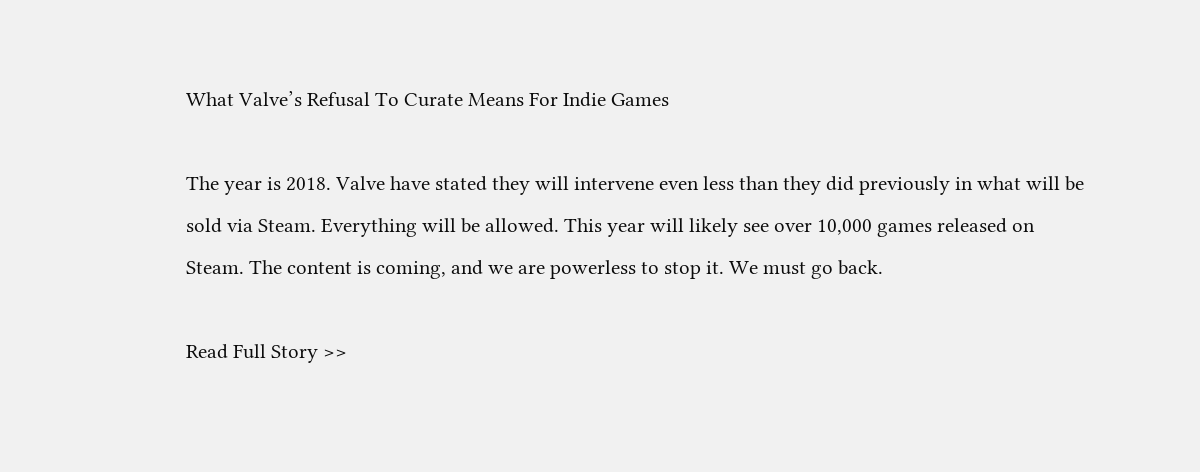What Valve’s Refusal To Curate Means For Indie Games

The year is 2018. Valve have stated they will intervene even less than they did previously in what will be sold via Steam. Everything will be allowed. This year will likely see over 10,000 games released on Steam. The content is coming, and we are powerless to stop it. We must go back.

Read Full Story >>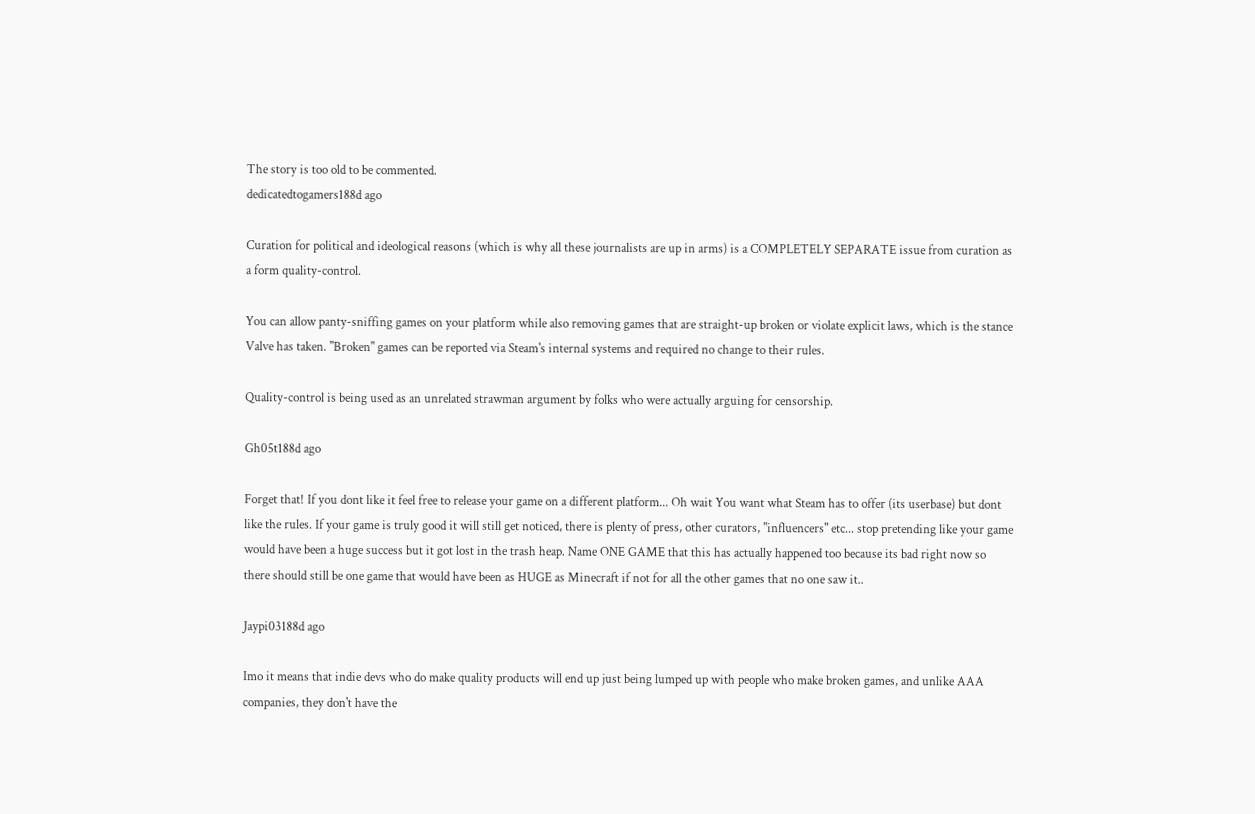The story is too old to be commented.
dedicatedtogamers188d ago

Curation for political and ideological reasons (which is why all these journalists are up in arms) is a COMPLETELY SEPARATE issue from curation as a form quality-control.

You can allow panty-sniffing games on your platform while also removing games that are straight-up broken or violate explicit laws, which is the stance Valve has taken. "Broken" games can be reported via Steam's internal systems and required no change to their rules.

Quality-control is being used as an unrelated strawman argument by folks who were actually arguing for censorship.

Gh05t188d ago

Forget that! If you dont like it feel free to release your game on a different platform... Oh wait You want what Steam has to offer (its userbase) but dont like the rules. If your game is truly good it will still get noticed, there is plenty of press, other curators, "influencers" etc... stop pretending like your game would have been a huge success but it got lost in the trash heap. Name ONE GAME that this has actually happened too because its bad right now so there should still be one game that would have been as HUGE as Minecraft if not for all the other games that no one saw it..

Jaypi03188d ago

Imo it means that indie devs who do make quality products will end up just being lumped up with people who make broken games, and unlike AAA companies, they don't have the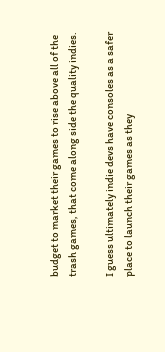budget to market their games to rise above all of the trash games, that come along side the quality indies.

I guess ultimately indie devs have consoles as a safer place to launch their games as they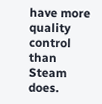have more quality control than Steam does.